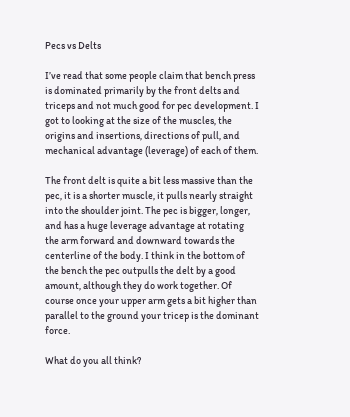Pecs vs Delts

I’ve read that some people claim that bench press is dominated primarily by the front delts and triceps and not much good for pec development. I got to looking at the size of the muscles, the origins and insertions, directions of pull, and mechanical advantage (leverage) of each of them.

The front delt is quite a bit less massive than the pec, it is a shorter muscle, it pulls nearly straight into the shoulder joint. The pec is bigger, longer, and has a huge leverage advantage at rotating the arm forward and downward towards the centerline of the body. I think in the bottom of the bench the pec outpulls the delt by a good amount, although they do work together. Of course once your upper arm gets a bit higher than parallel to the ground your tricep is the dominant force.

What do you all think?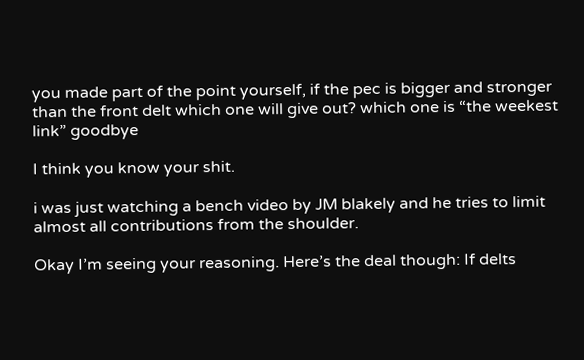you made part of the point yourself, if the pec is bigger and stronger than the front delt which one will give out? which one is “the weekest link” goodbye

I think you know your shit.

i was just watching a bench video by JM blakely and he tries to limit almost all contributions from the shoulder.

Okay I’m seeing your reasoning. Here’s the deal though: If delts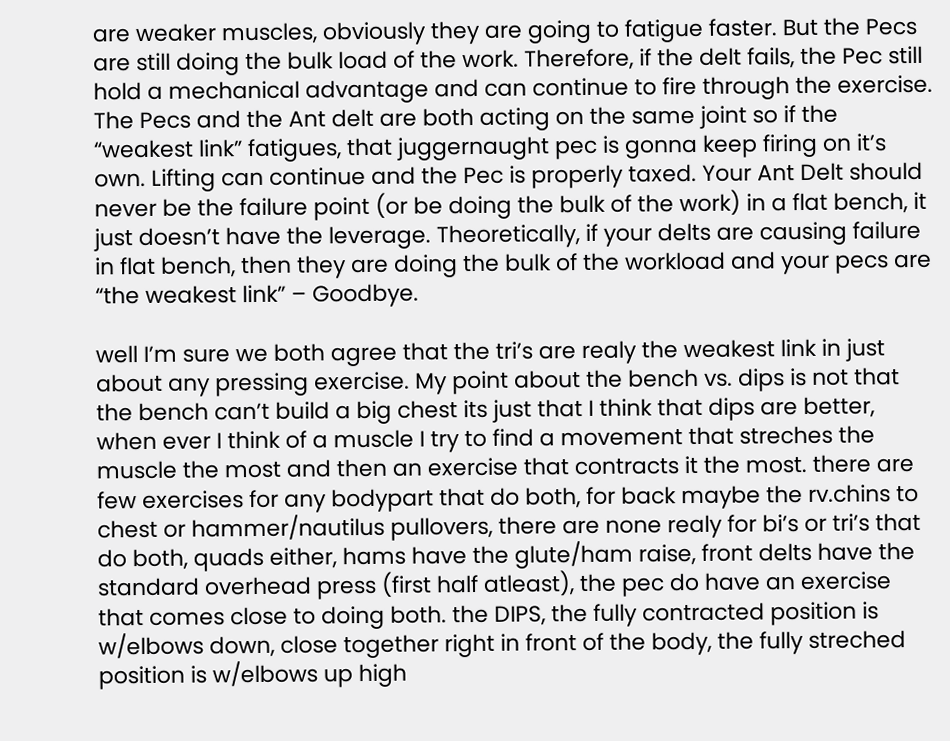are weaker muscles, obviously they are going to fatigue faster. But the Pecs are still doing the bulk load of the work. Therefore, if the delt fails, the Pec still hold a mechanical advantage and can continue to fire through the exercise. The Pecs and the Ant delt are both acting on the same joint so if the “weakest link” fatigues, that juggernaught pec is gonna keep firing on it’s own. Lifting can continue and the Pec is properly taxed. Your Ant Delt should never be the failure point (or be doing the bulk of the work) in a flat bench, it just doesn’t have the leverage. Theoretically, if your delts are causing failure in flat bench, then they are doing the bulk of the workload and your pecs are “the weakest link” – Goodbye.

well I’m sure we both agree that the tri’s are realy the weakest link in just about any pressing exercise. My point about the bench vs. dips is not that the bench can’t build a big chest its just that I think that dips are better, when ever I think of a muscle I try to find a movement that streches the muscle the most and then an exercise that contracts it the most. there are few exercises for any bodypart that do both, for back maybe the rv.chins to chest or hammer/nautilus pullovers, there are none realy for bi’s or tri’s that do both, quads either, hams have the glute/ham raise, front delts have the standard overhead press (first half atleast), the pec do have an exercise that comes close to doing both. the DIPS, the fully contracted position is w/elbows down, close together right in front of the body, the fully streched position is w/elbows up high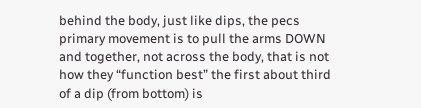behind the body, just like dips, the pecs primary movement is to pull the arms DOWN and together, not across the body, that is not how they “function best” the first about third of a dip (from bottom) is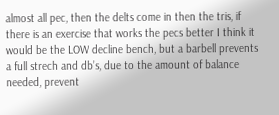almost all pec, then the delts come in then the tris, if there is an exercise that works the pecs better I think it would be the LOW decline bench, but a barbell prevents a full strech and db’s, due to the amount of balance needed, prevent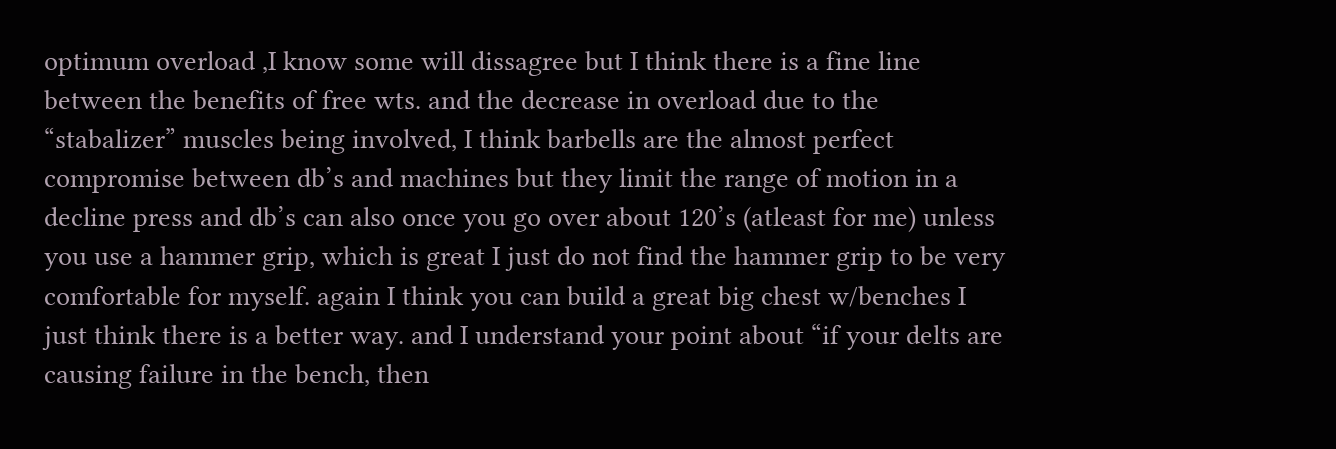optimum overload ,I know some will dissagree but I think there is a fine line between the benefits of free wts. and the decrease in overload due to the “stabalizer” muscles being involved, I think barbells are the almost perfect compromise between db’s and machines but they limit the range of motion in a decline press and db’s can also once you go over about 120’s (atleast for me) unless you use a hammer grip, which is great I just do not find the hammer grip to be very comfortable for myself. again I think you can build a great big chest w/benches I just think there is a better way. and I understand your point about “if your delts are causing failure in the bench, then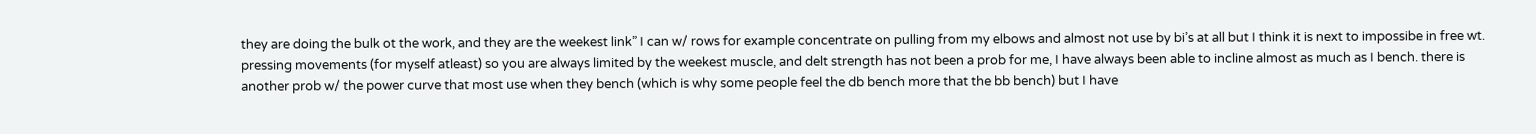they are doing the bulk ot the work, and they are the weekest link” I can w/ rows for example concentrate on pulling from my elbows and almost not use by bi’s at all but I think it is next to impossibe in free wt. pressing movements (for myself atleast) so you are always limited by the weekest muscle, and delt strength has not been a prob for me, I have always been able to incline almost as much as I bench. there is another prob w/ the power curve that most use when they bench (which is why some people feel the db bench more that the bb bench) but I have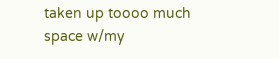taken up toooo much space w/my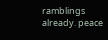ramblings already. peace